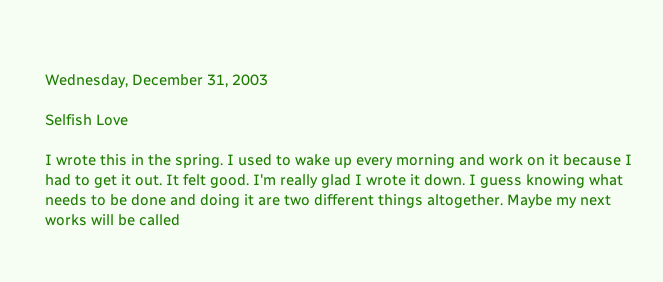Wednesday, December 31, 2003

Selfish Love

I wrote this in the spring. I used to wake up every morning and work on it because I had to get it out. It felt good. I'm really glad I wrote it down. I guess knowing what needs to be done and doing it are two different things altogether. Maybe my next works will be called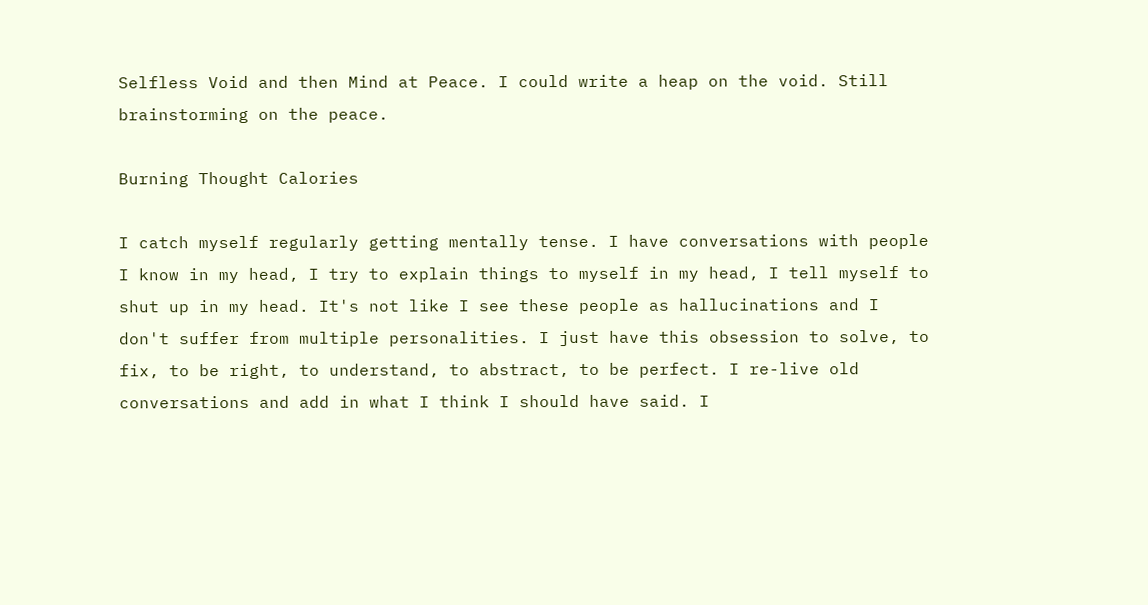Selfless Void and then Mind at Peace. I could write a heap on the void. Still brainstorming on the peace.

Burning Thought Calories

I catch myself regularly getting mentally tense. I have conversations with people I know in my head, I try to explain things to myself in my head, I tell myself to shut up in my head. It's not like I see these people as hallucinations and I don't suffer from multiple personalities. I just have this obsession to solve, to fix, to be right, to understand, to abstract, to be perfect. I re-live old conversations and add in what I think I should have said. I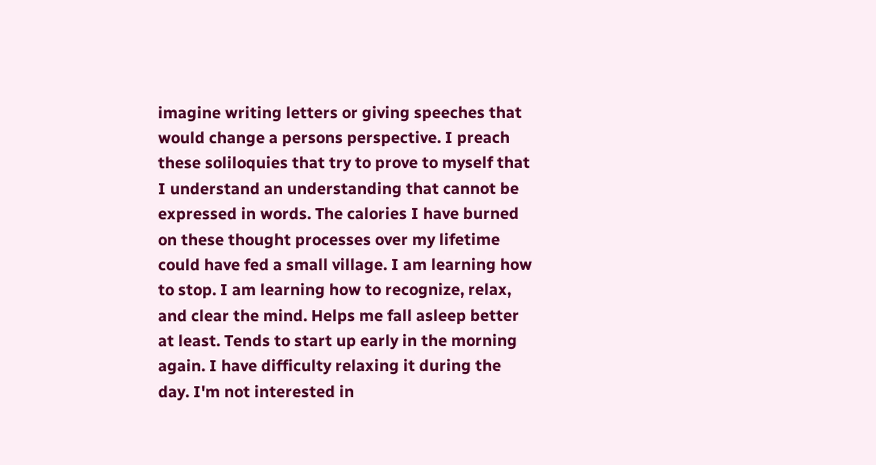imagine writing letters or giving speeches that would change a persons perspective. I preach these soliloquies that try to prove to myself that I understand an understanding that cannot be expressed in words. The calories I have burned on these thought processes over my lifetime could have fed a small village. I am learning how to stop. I am learning how to recognize, relax, and clear the mind. Helps me fall asleep better at least. Tends to start up early in the morning again. I have difficulty relaxing it during the day. I'm not interested in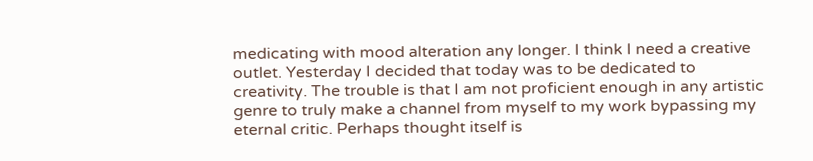medicating with mood alteration any longer. I think I need a creative outlet. Yesterday I decided that today was to be dedicated to creativity. The trouble is that I am not proficient enough in any artistic genre to truly make a channel from myself to my work bypassing my eternal critic. Perhaps thought itself is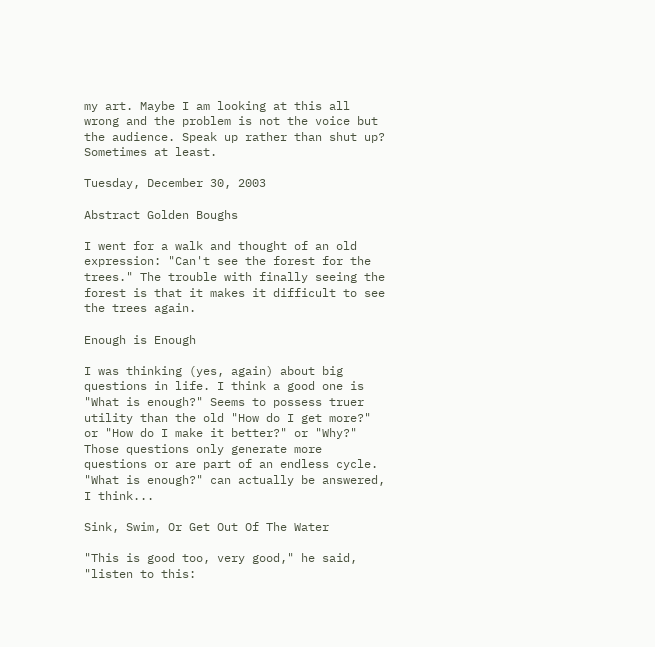my art. Maybe I am looking at this all wrong and the problem is not the voice but the audience. Speak up rather than shut up? Sometimes at least.

Tuesday, December 30, 2003

Abstract Golden Boughs

I went for a walk and thought of an old expression: "Can't see the forest for the trees." The trouble with finally seeing the forest is that it makes it difficult to see the trees again.

Enough is Enough

I was thinking (yes, again) about big questions in life. I think a good one is "What is enough?" Seems to possess truer utility than the old "How do I get more?" or "How do I make it better?" or "Why?" Those questions only generate more questions or are part of an endless cycle. "What is enough?" can actually be answered, I think...

Sink, Swim, Or Get Out Of The Water

"This is good too, very good," he said, "listen to this: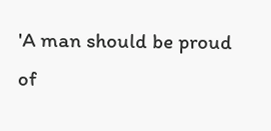'A man should be proud of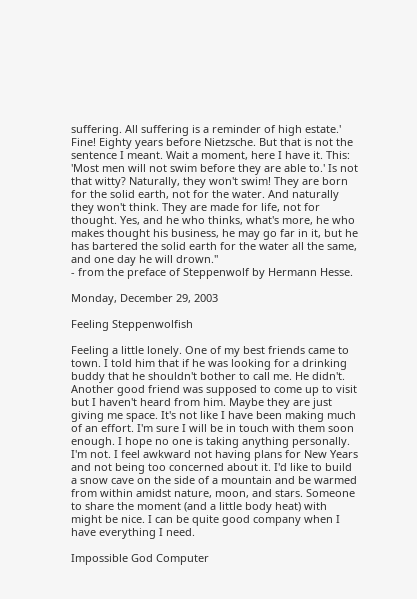suffering. All suffering is a reminder of high estate.' Fine! Eighty years before Nietzsche. But that is not the sentence I meant. Wait a moment, here I have it. This: 'Most men will not swim before they are able to.' Is not that witty? Naturally, they won't swim! They are born for the solid earth, not for the water. And naturally they won't think. They are made for life, not for thought. Yes, and he who thinks, what's more, he who makes thought his business, he may go far in it, but he has bartered the solid earth for the water all the same, and one day he will drown."
- from the preface of Steppenwolf by Hermann Hesse.

Monday, December 29, 2003

Feeling Steppenwolfish

Feeling a little lonely. One of my best friends came to town. I told him that if he was looking for a drinking buddy that he shouldn't bother to call me. He didn't. Another good friend was supposed to come up to visit but I haven't heard from him. Maybe they are just giving me space. It's not like I have been making much of an effort. I'm sure I will be in touch with them soon enough. I hope no one is taking anything personally. I'm not. I feel awkward not having plans for New Years and not being too concerned about it. I'd like to build a snow cave on the side of a mountain and be warmed from within amidst nature, moon, and stars. Someone to share the moment (and a little body heat) with might be nice. I can be quite good company when I have everything I need.

Impossible God Computer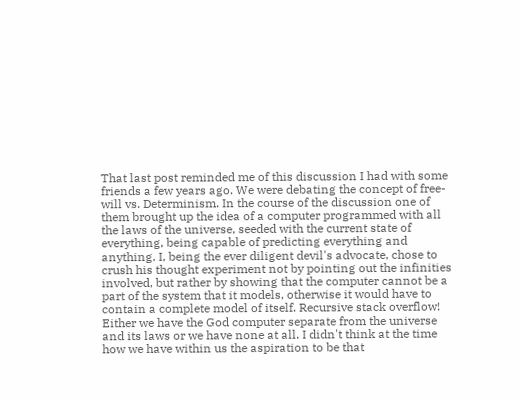That last post reminded me of this discussion I had with some friends a few years ago. We were debating the concept of free-will vs. Determinism. In the course of the discussion one of them brought up the idea of a computer programmed with all the laws of the universe, seeded with the current state of everything, being capable of predicting everything and anything. I, being the ever diligent devil's advocate, chose to crush his thought experiment not by pointing out the infinities involved, but rather by showing that the computer cannot be a part of the system that it models, otherwise it would have to contain a complete model of itself. Recursive stack overflow! Either we have the God computer separate from the universe and its laws or we have none at all. I didn't think at the time how we have within us the aspiration to be that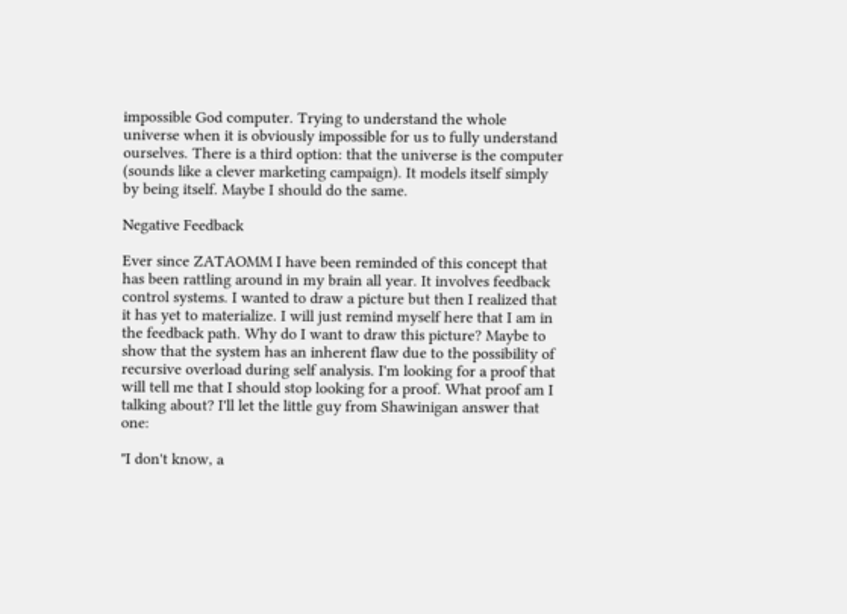impossible God computer. Trying to understand the whole universe when it is obviously impossible for us to fully understand ourselves. There is a third option: that the universe is the computer (sounds like a clever marketing campaign). It models itself simply by being itself. Maybe I should do the same.

Negative Feedback

Ever since ZATAOMM I have been reminded of this concept that has been rattling around in my brain all year. It involves feedback control systems. I wanted to draw a picture but then I realized that it has yet to materialize. I will just remind myself here that I am in the feedback path. Why do I want to draw this picture? Maybe to show that the system has an inherent flaw due to the possibility of recursive overload during self analysis. I'm looking for a proof that will tell me that I should stop looking for a proof. What proof am I talking about? I'll let the little guy from Shawinigan answer that one:

"I don't know, a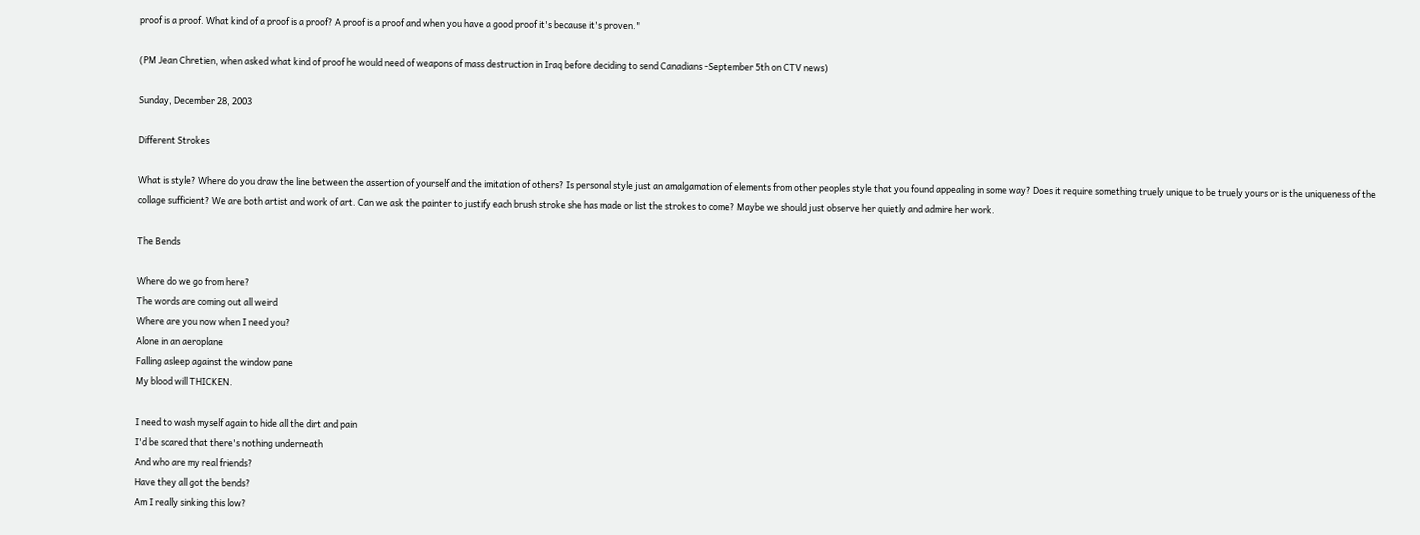proof is a proof. What kind of a proof is a proof? A proof is a proof and when you have a good proof it's because it's proven."

(PM Jean Chretien, when asked what kind of proof he would need of weapons of mass destruction in Iraq before deciding to send Canadians -September 5th on CTV news)

Sunday, December 28, 2003

Different Strokes

What is style? Where do you draw the line between the assertion of yourself and the imitation of others? Is personal style just an amalgamation of elements from other peoples style that you found appealing in some way? Does it require something truely unique to be truely yours or is the uniqueness of the collage sufficient? We are both artist and work of art. Can we ask the painter to justify each brush stroke she has made or list the strokes to come? Maybe we should just observe her quietly and admire her work.

The Bends

Where do we go from here?
The words are coming out all weird
Where are you now when I need you?
Alone in an aeroplane
Falling asleep against the window pane
My blood will THICKEN.

I need to wash myself again to hide all the dirt and pain
I'd be scared that there's nothing underneath
And who are my real friends?
Have they all got the bends?
Am I really sinking this low?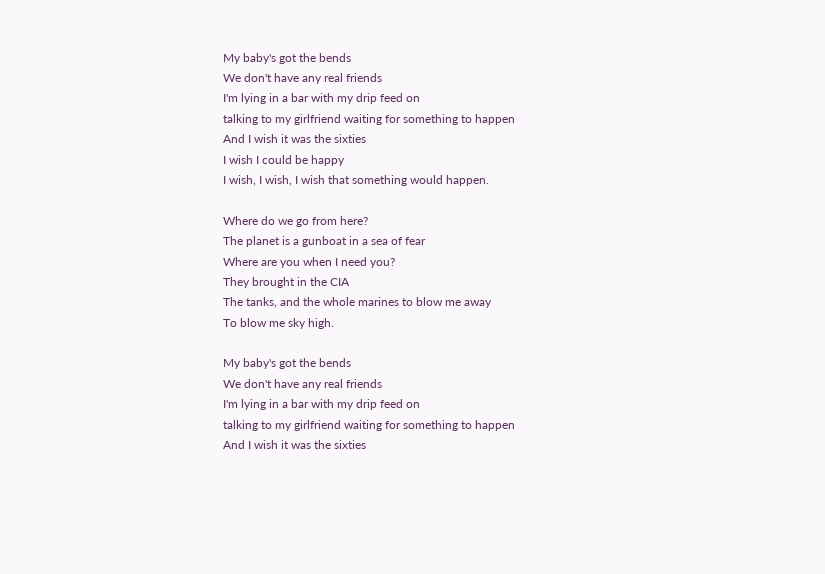My baby's got the bends
We don't have any real friends
I'm lying in a bar with my drip feed on
talking to my girlfriend waiting for something to happen
And I wish it was the sixties
I wish I could be happy
I wish, I wish, I wish that something would happen.

Where do we go from here?
The planet is a gunboat in a sea of fear
Where are you when I need you?
They brought in the CIA
The tanks, and the whole marines to blow me away
To blow me sky high.

My baby's got the bends
We don't have any real friends
I'm lying in a bar with my drip feed on
talking to my girlfriend waiting for something to happen
And I wish it was the sixties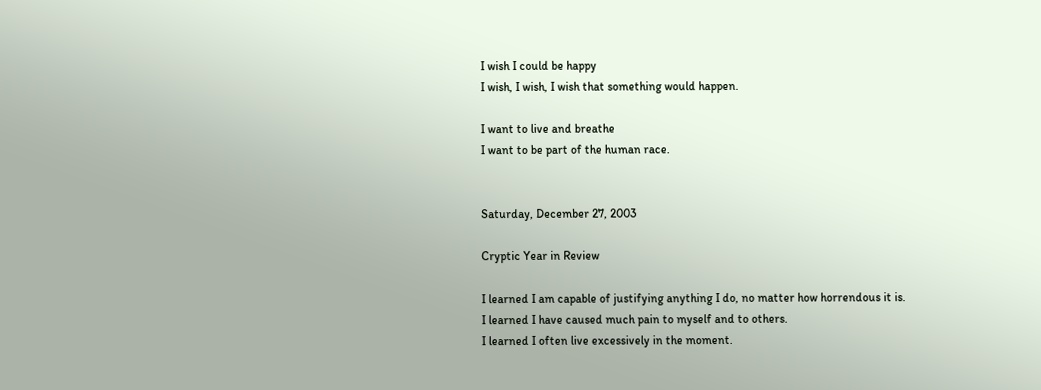I wish I could be happy
I wish, I wish, I wish that something would happen.

I want to live and breathe
I want to be part of the human race.


Saturday, December 27, 2003

Cryptic Year in Review

I learned I am capable of justifying anything I do, no matter how horrendous it is.
I learned I have caused much pain to myself and to others.
I learned I often live excessively in the moment.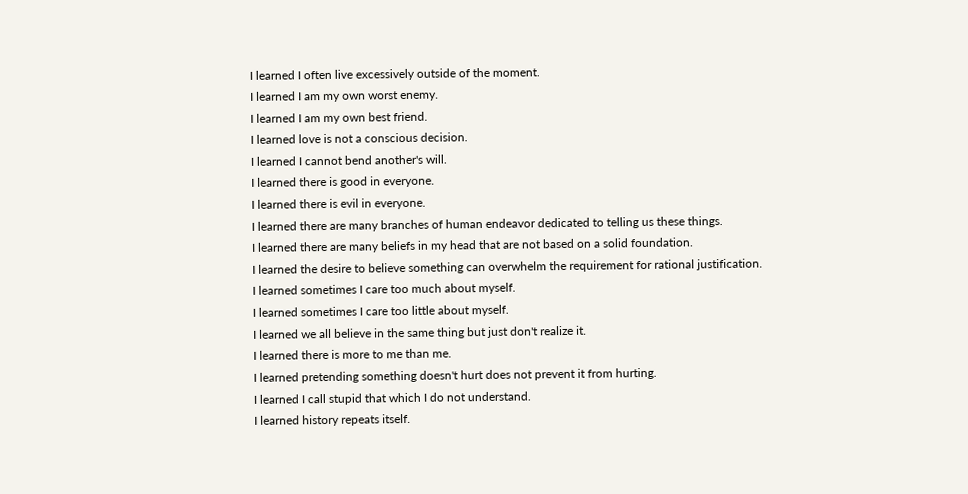I learned I often live excessively outside of the moment.
I learned I am my own worst enemy.
I learned I am my own best friend.
I learned love is not a conscious decision.
I learned I cannot bend another's will.
I learned there is good in everyone.
I learned there is evil in everyone.
I learned there are many branches of human endeavor dedicated to telling us these things.
I learned there are many beliefs in my head that are not based on a solid foundation.
I learned the desire to believe something can overwhelm the requirement for rational justification.
I learned sometimes I care too much about myself.
I learned sometimes I care too little about myself.
I learned we all believe in the same thing but just don't realize it.
I learned there is more to me than me.
I learned pretending something doesn't hurt does not prevent it from hurting.
I learned I call stupid that which I do not understand.
I learned history repeats itself.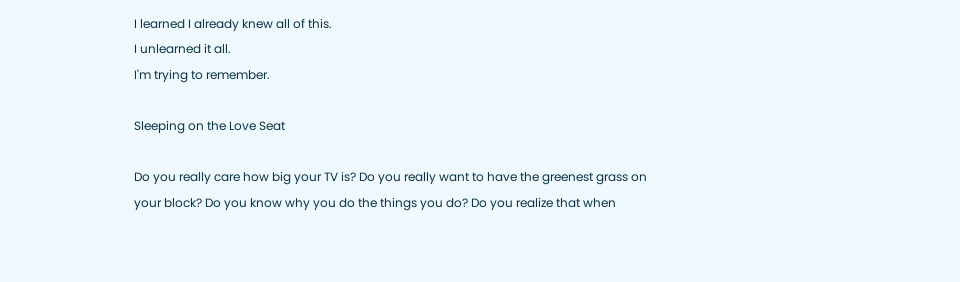I learned I already knew all of this.
I unlearned it all.
I'm trying to remember.

Sleeping on the Love Seat

Do you really care how big your TV is? Do you really want to have the greenest grass on your block? Do you know why you do the things you do? Do you realize that when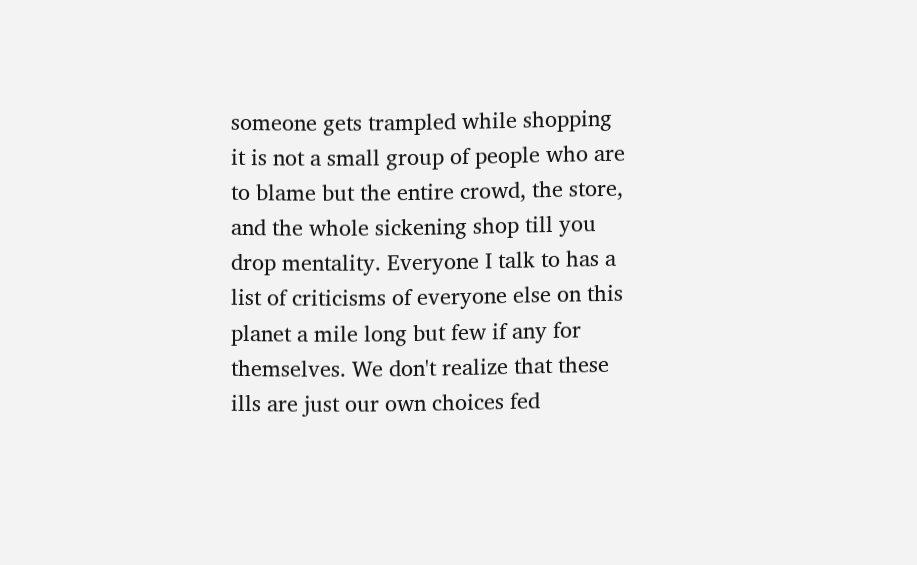someone gets trampled while shopping it is not a small group of people who are to blame but the entire crowd, the store, and the whole sickening shop till you drop mentality. Everyone I talk to has a list of criticisms of everyone else on this planet a mile long but few if any for themselves. We don't realize that these ills are just our own choices fed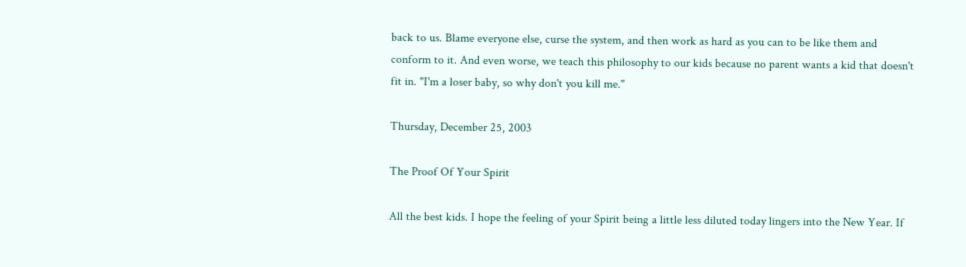back to us. Blame everyone else, curse the system, and then work as hard as you can to be like them and conform to it. And even worse, we teach this philosophy to our kids because no parent wants a kid that doesn't fit in. "I'm a loser baby, so why don't you kill me."

Thursday, December 25, 2003

The Proof Of Your Spirit

All the best kids. I hope the feeling of your Spirit being a little less diluted today lingers into the New Year. If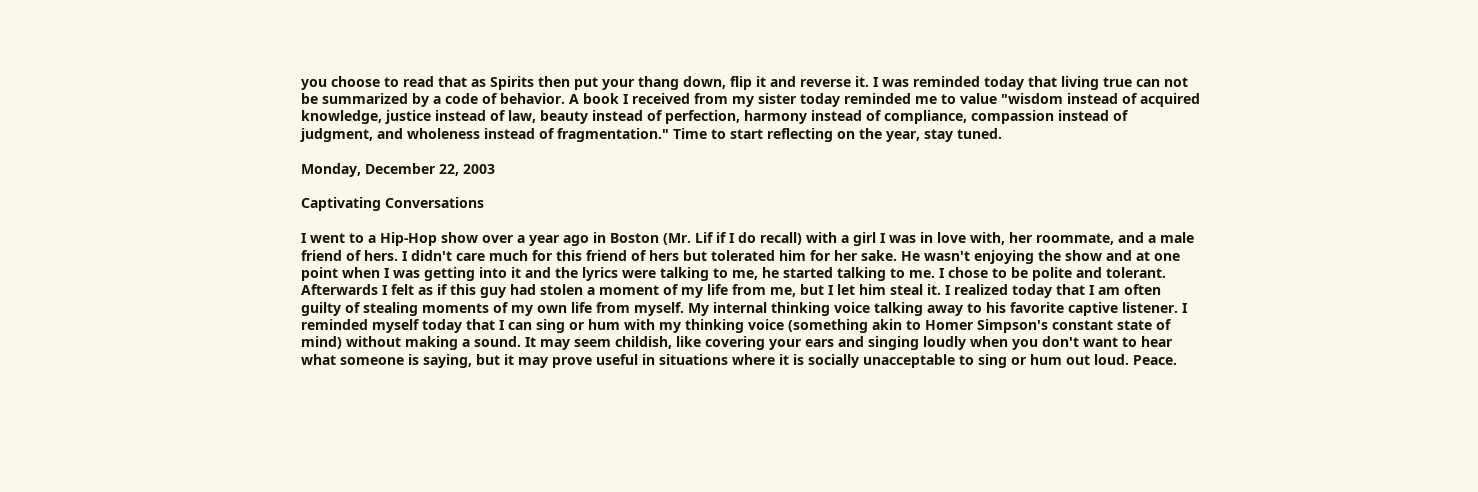you choose to read that as Spirits then put your thang down, flip it and reverse it. I was reminded today that living true can not be summarized by a code of behavior. A book I received from my sister today reminded me to value "wisdom instead of acquired knowledge, justice instead of law, beauty instead of perfection, harmony instead of compliance, compassion instead of judgment, and wholeness instead of fragmentation." Time to start reflecting on the year, stay tuned.

Monday, December 22, 2003

Captivating Conversations

I went to a Hip-Hop show over a year ago in Boston (Mr. Lif if I do recall) with a girl I was in love with, her roommate, and a male friend of hers. I didn't care much for this friend of hers but tolerated him for her sake. He wasn't enjoying the show and at one point when I was getting into it and the lyrics were talking to me, he started talking to me. I chose to be polite and tolerant. Afterwards I felt as if this guy had stolen a moment of my life from me, but I let him steal it. I realized today that I am often guilty of stealing moments of my own life from myself. My internal thinking voice talking away to his favorite captive listener. I reminded myself today that I can sing or hum with my thinking voice (something akin to Homer Simpson's constant state of mind) without making a sound. It may seem childish, like covering your ears and singing loudly when you don't want to hear what someone is saying, but it may prove useful in situations where it is socially unacceptable to sing or hum out loud. Peace.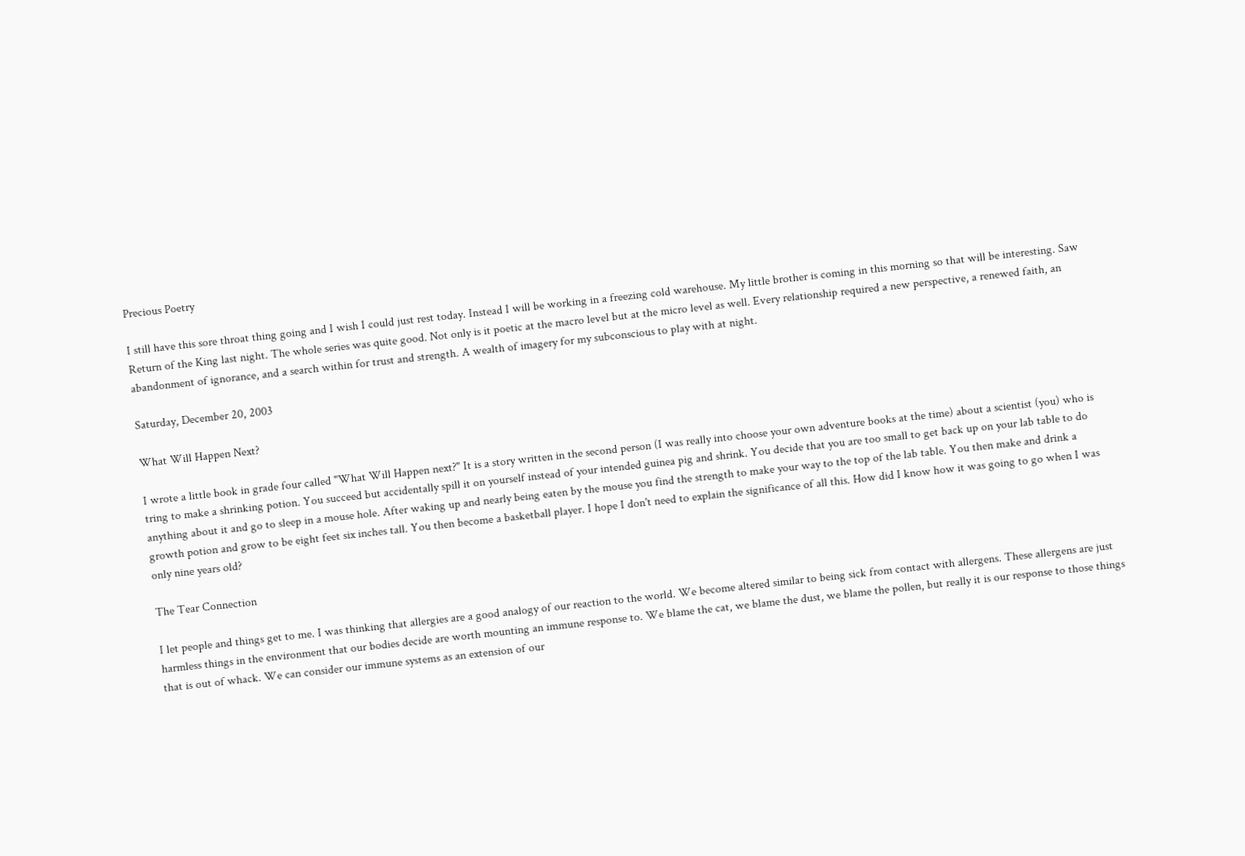Precious Poetry

I still have this sore throat thing going and I wish I could just rest today. Instead I will be working in a freezing cold warehouse. My little brother is coming in this morning so that will be interesting. Saw Return of the King last night. The whole series was quite good. Not only is it poetic at the macro level but at the micro level as well. Every relationship required a new perspective, a renewed faith, an abandonment of ignorance, and a search within for trust and strength. A wealth of imagery for my subconscious to play with at night.

Saturday, December 20, 2003

What Will Happen Next?

I wrote a little book in grade four called "What Will Happen next?" It is a story written in the second person (I was really into choose your own adventure books at the time) about a scientist (you) who is tring to make a shrinking potion. You succeed but accidentally spill it on yourself instead of your intended guinea pig and shrink. You decide that you are too small to get back up on your lab table to do anything about it and go to sleep in a mouse hole. After waking up and nearly being eaten by the mouse you find the strength to make your way to the top of the lab table. You then make and drink a growth potion and grow to be eight feet six inches tall. You then become a basketball player. I hope I don't need to explain the significance of all this. How did I know how it was going to go when I was only nine years old?

The Tear Connection

I let people and things get to me. I was thinking that allergies are a good analogy of our reaction to the world. We become altered similar to being sick from contact with allergens. These allergens are just harmless things in the environment that our bodies decide are worth mounting an immune response to. We blame the cat, we blame the dust, we blame the pollen, but really it is our response to those things that is out of whack. We can consider our immune systems as an extension of our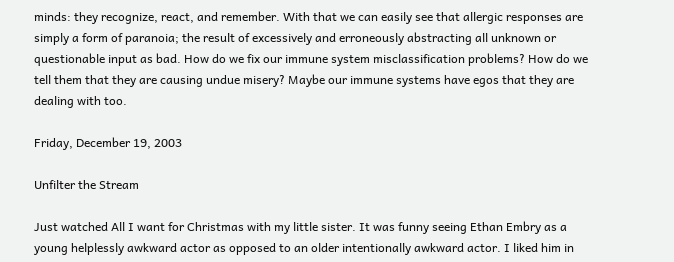minds: they recognize, react, and remember. With that we can easily see that allergic responses are simply a form of paranoia; the result of excessively and erroneously abstracting all unknown or questionable input as bad. How do we fix our immune system misclassification problems? How do we tell them that they are causing undue misery? Maybe our immune systems have egos that they are dealing with too.

Friday, December 19, 2003

Unfilter the Stream

Just watched All I want for Christmas with my little sister. It was funny seeing Ethan Embry as a young helplessly awkward actor as opposed to an older intentionally awkward actor. I liked him in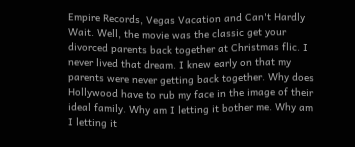Empire Records, Vegas Vacation and Can't Hardly Wait. Well, the movie was the classic get your divorced parents back together at Christmas flic. I never lived that dream. I knew early on that my parents were never getting back together. Why does Hollywood have to rub my face in the image of their ideal family. Why am I letting it bother me. Why am I letting it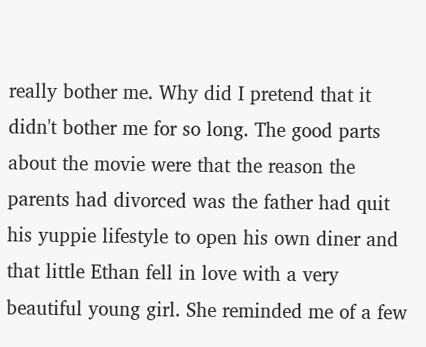really bother me. Why did I pretend that it didn't bother me for so long. The good parts about the movie were that the reason the parents had divorced was the father had quit his yuppie lifestyle to open his own diner and that little Ethan fell in love with a very beautiful young girl. She reminded me of a few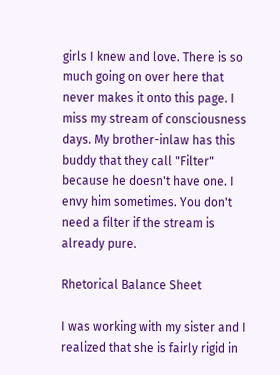girls I knew and love. There is so much going on over here that never makes it onto this page. I miss my stream of consciousness days. My brother-inlaw has this buddy that they call "Filter" because he doesn't have one. I envy him sometimes. You don't need a filter if the stream is already pure.

Rhetorical Balance Sheet

I was working with my sister and I realized that she is fairly rigid in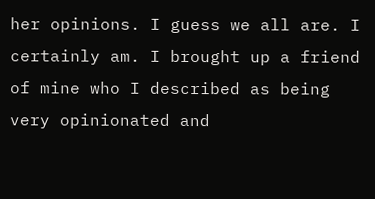her opinions. I guess we all are. I certainly am. I brought up a friend of mine who I described as being very opinionated and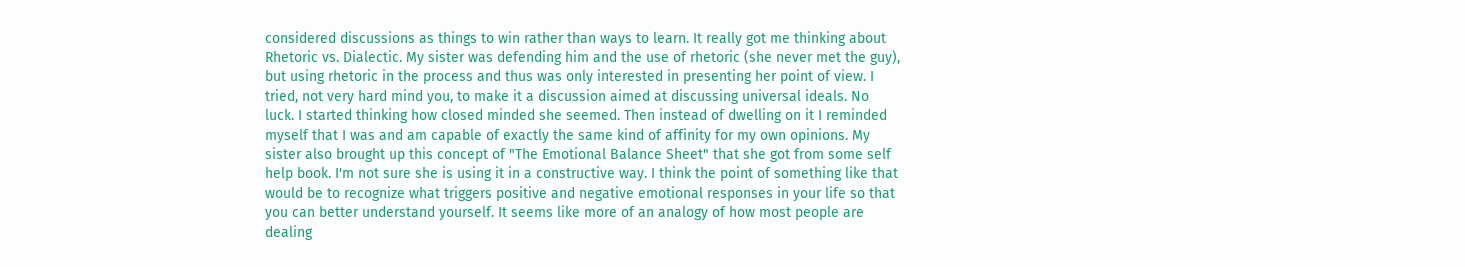considered discussions as things to win rather than ways to learn. It really got me thinking about Rhetoric vs. Dialectic. My sister was defending him and the use of rhetoric (she never met the guy), but using rhetoric in the process and thus was only interested in presenting her point of view. I tried, not very hard mind you, to make it a discussion aimed at discussing universal ideals. No luck. I started thinking how closed minded she seemed. Then instead of dwelling on it I reminded myself that I was and am capable of exactly the same kind of affinity for my own opinions. My sister also brought up this concept of "The Emotional Balance Sheet" that she got from some self help book. I'm not sure she is using it in a constructive way. I think the point of something like that would be to recognize what triggers positive and negative emotional responses in your life so that you can better understand yourself. It seems like more of an analogy of how most people are dealing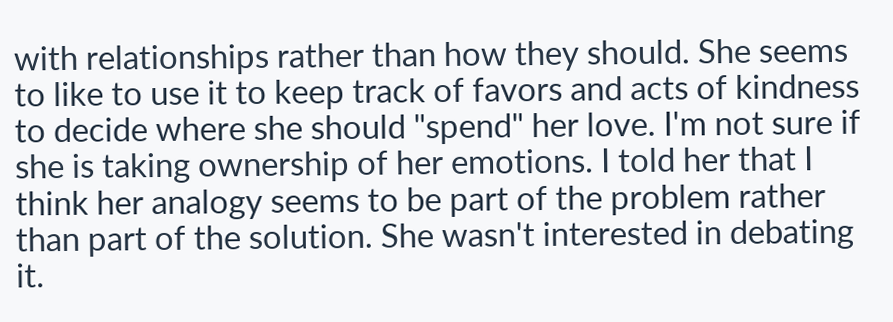with relationships rather than how they should. She seems to like to use it to keep track of favors and acts of kindness to decide where she should "spend" her love. I'm not sure if she is taking ownership of her emotions. I told her that I think her analogy seems to be part of the problem rather than part of the solution. She wasn't interested in debating it.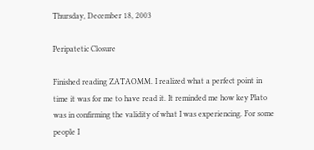Thursday, December 18, 2003

Peripatetic Closure

Finished reading ZATAOMM. I realized what a perfect point in time it was for me to have read it. It reminded me how key Plato was in confirming the validity of what I was experiencing. For some people I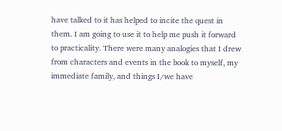have talked to it has helped to incite the quest in them. I am going to use it to help me push it forward to practicality. There were many analogies that I drew from characters and events in the book to myself, my immediate family, and things I/we have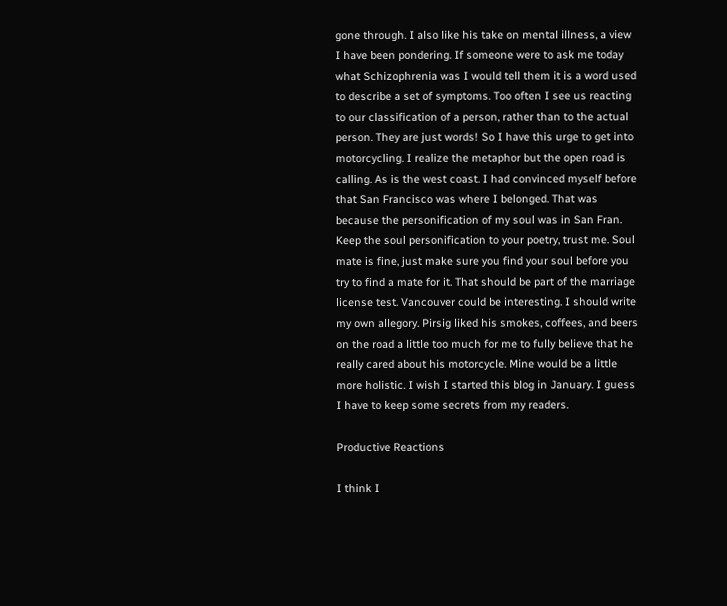gone through. I also like his take on mental illness, a view I have been pondering. If someone were to ask me today what Schizophrenia was I would tell them it is a word used to describe a set of symptoms. Too often I see us reacting to our classification of a person, rather than to the actual person. They are just words! So I have this urge to get into motorcycling. I realize the metaphor but the open road is calling. As is the west coast. I had convinced myself before that San Francisco was where I belonged. That was because the personification of my soul was in San Fran. Keep the soul personification to your poetry, trust me. Soul mate is fine, just make sure you find your soul before you try to find a mate for it. That should be part of the marriage license test. Vancouver could be interesting. I should write my own allegory. Pirsig liked his smokes, coffees, and beers on the road a little too much for me to fully believe that he really cared about his motorcycle. Mine would be a little more holistic. I wish I started this blog in January. I guess I have to keep some secrets from my readers.

Productive Reactions

I think I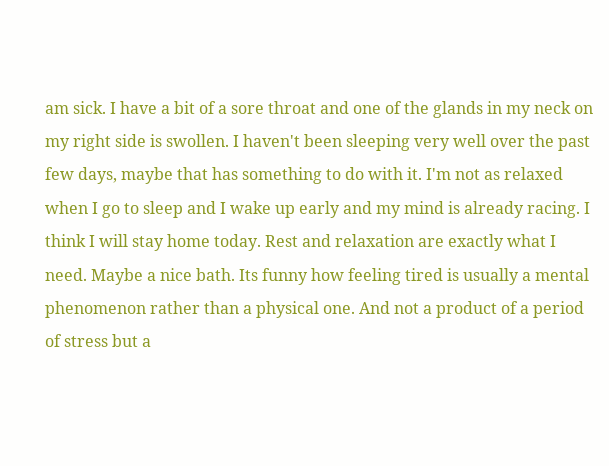am sick. I have a bit of a sore throat and one of the glands in my neck on my right side is swollen. I haven't been sleeping very well over the past few days, maybe that has something to do with it. I'm not as relaxed when I go to sleep and I wake up early and my mind is already racing. I think I will stay home today. Rest and relaxation are exactly what I need. Maybe a nice bath. Its funny how feeling tired is usually a mental phenomenon rather than a physical one. And not a product of a period of stress but a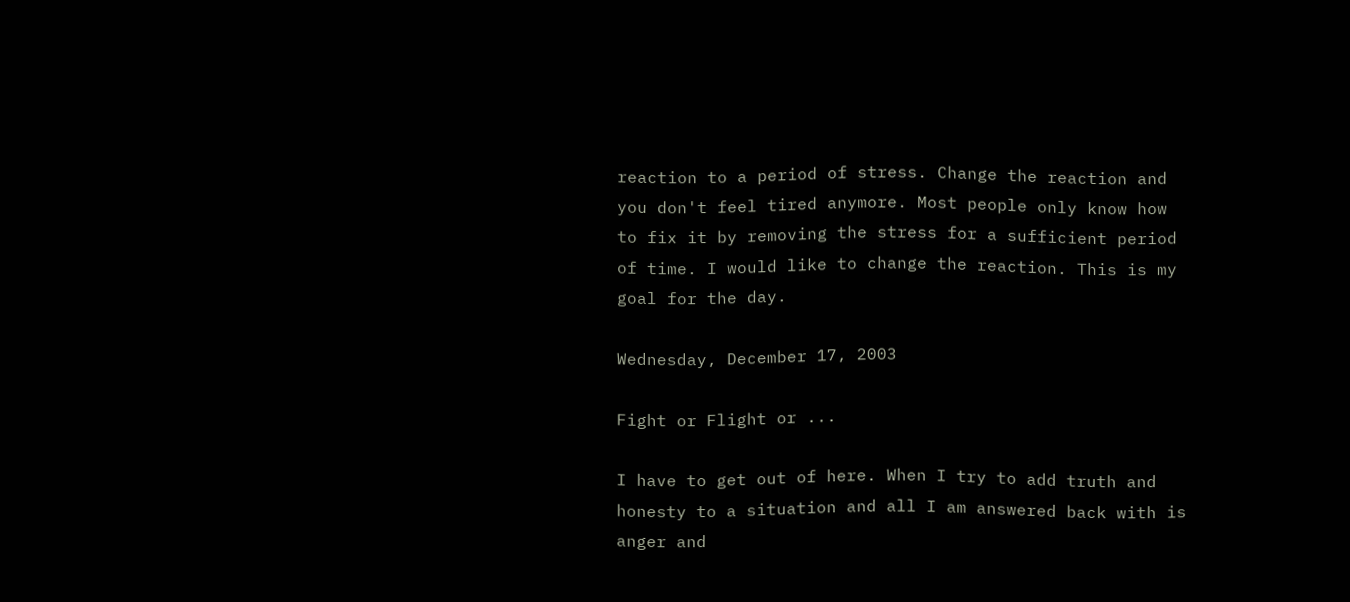reaction to a period of stress. Change the reaction and you don't feel tired anymore. Most people only know how to fix it by removing the stress for a sufficient period of time. I would like to change the reaction. This is my goal for the day.

Wednesday, December 17, 2003

Fight or Flight or ...

I have to get out of here. When I try to add truth and honesty to a situation and all I am answered back with is anger and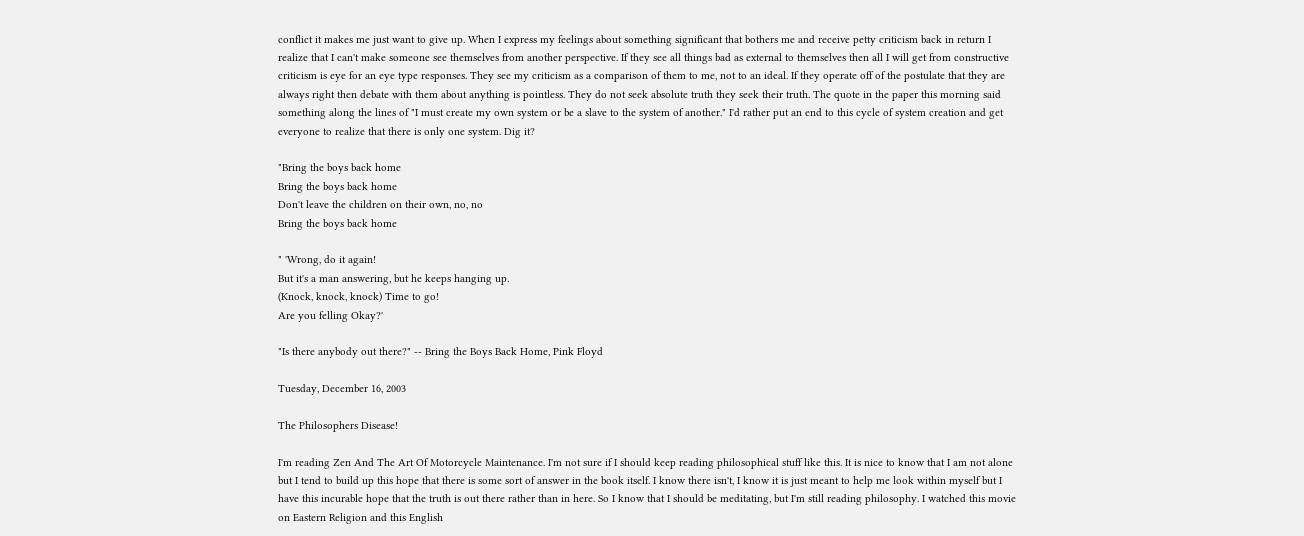conflict it makes me just want to give up. When I express my feelings about something significant that bothers me and receive petty criticism back in return I realize that I can't make someone see themselves from another perspective. If they see all things bad as external to themselves then all I will get from constructive criticism is eye for an eye type responses. They see my criticism as a comparison of them to me, not to an ideal. If they operate off of the postulate that they are always right then debate with them about anything is pointless. They do not seek absolute truth they seek their truth. The quote in the paper this morning said something along the lines of "I must create my own system or be a slave to the system of another." I'd rather put an end to this cycle of system creation and get everyone to realize that there is only one system. Dig it?

"Bring the boys back home
Bring the boys back home
Don't leave the children on their own, no, no
Bring the boys back home

" 'Wrong, do it again!
But it's a man answering, but he keeps hanging up.
(Knock, knock, knock) Time to go!
Are you felling Okay?'

"Is there anybody out there?" -- Bring the Boys Back Home, Pink Floyd

Tuesday, December 16, 2003

The Philosophers Disease!

I'm reading Zen And The Art Of Motorcycle Maintenance. I'm not sure if I should keep reading philosophical stuff like this. It is nice to know that I am not alone but I tend to build up this hope that there is some sort of answer in the book itself. I know there isn't, I know it is just meant to help me look within myself but I have this incurable hope that the truth is out there rather than in here. So I know that I should be meditating, but I'm still reading philosophy. I watched this movie on Eastern Religion and this English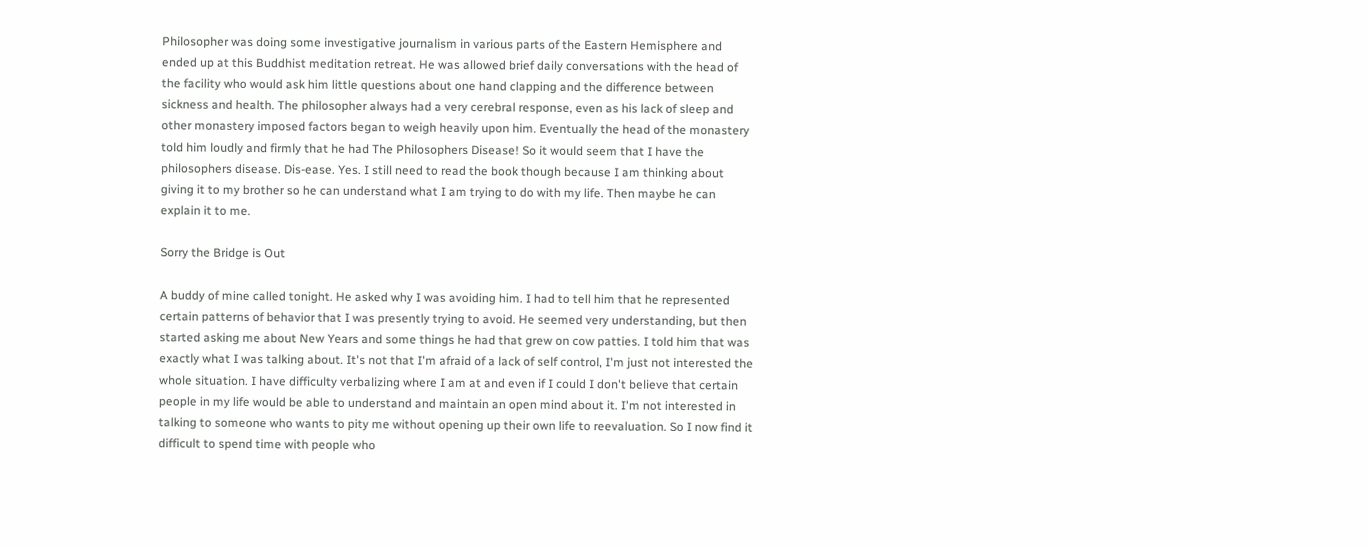Philosopher was doing some investigative journalism in various parts of the Eastern Hemisphere and ended up at this Buddhist meditation retreat. He was allowed brief daily conversations with the head of the facility who would ask him little questions about one hand clapping and the difference between sickness and health. The philosopher always had a very cerebral response, even as his lack of sleep and other monastery imposed factors began to weigh heavily upon him. Eventually the head of the monastery told him loudly and firmly that he had The Philosophers Disease! So it would seem that I have the philosophers disease. Dis-ease. Yes. I still need to read the book though because I am thinking about giving it to my brother so he can understand what I am trying to do with my life. Then maybe he can explain it to me.

Sorry the Bridge is Out

A buddy of mine called tonight. He asked why I was avoiding him. I had to tell him that he represented certain patterns of behavior that I was presently trying to avoid. He seemed very understanding, but then started asking me about New Years and some things he had that grew on cow patties. I told him that was exactly what I was talking about. It's not that I'm afraid of a lack of self control, I'm just not interested the whole situation. I have difficulty verbalizing where I am at and even if I could I don't believe that certain people in my life would be able to understand and maintain an open mind about it. I'm not interested in talking to someone who wants to pity me without opening up their own life to reevaluation. So I now find it difficult to spend time with people who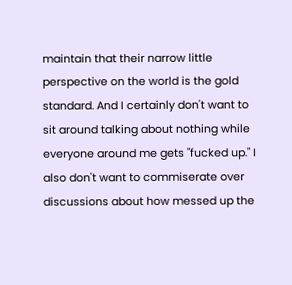maintain that their narrow little perspective on the world is the gold standard. And I certainly don't want to sit around talking about nothing while everyone around me gets "fucked up." I also don't want to commiserate over discussions about how messed up the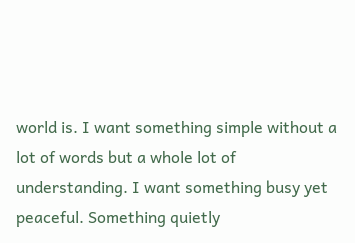world is. I want something simple without a lot of words but a whole lot of understanding. I want something busy yet peaceful. Something quietly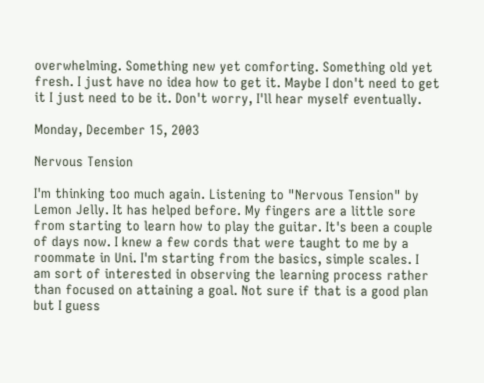overwhelming. Something new yet comforting. Something old yet fresh. I just have no idea how to get it. Maybe I don't need to get it I just need to be it. Don't worry, I'll hear myself eventually.

Monday, December 15, 2003

Nervous Tension

I'm thinking too much again. Listening to "Nervous Tension" by Lemon Jelly. It has helped before. My fingers are a little sore from starting to learn how to play the guitar. It's been a couple of days now. I knew a few cords that were taught to me by a roommate in Uni. I'm starting from the basics, simple scales. I am sort of interested in observing the learning process rather than focused on attaining a goal. Not sure if that is a good plan but I guess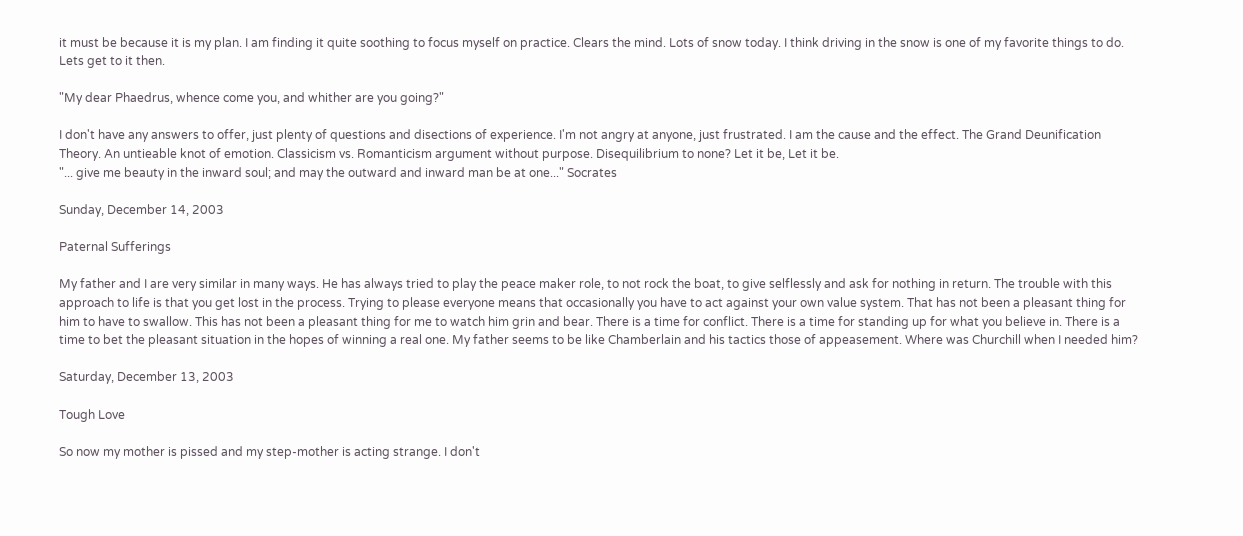it must be because it is my plan. I am finding it quite soothing to focus myself on practice. Clears the mind. Lots of snow today. I think driving in the snow is one of my favorite things to do. Lets get to it then.

"My dear Phaedrus, whence come you, and whither are you going?"

I don't have any answers to offer, just plenty of questions and disections of experience. I'm not angry at anyone, just frustrated. I am the cause and the effect. The Grand Deunification Theory. An untieable knot of emotion. Classicism vs. Romanticism argument without purpose. Disequilibrium to none? Let it be, Let it be.
"... give me beauty in the inward soul; and may the outward and inward man be at one..." Socrates

Sunday, December 14, 2003

Paternal Sufferings

My father and I are very similar in many ways. He has always tried to play the peace maker role, to not rock the boat, to give selflessly and ask for nothing in return. The trouble with this approach to life is that you get lost in the process. Trying to please everyone means that occasionally you have to act against your own value system. That has not been a pleasant thing for him to have to swallow. This has not been a pleasant thing for me to watch him grin and bear. There is a time for conflict. There is a time for standing up for what you believe in. There is a time to bet the pleasant situation in the hopes of winning a real one. My father seems to be like Chamberlain and his tactics those of appeasement. Where was Churchill when I needed him?

Saturday, December 13, 2003

Tough Love

So now my mother is pissed and my step-mother is acting strange. I don't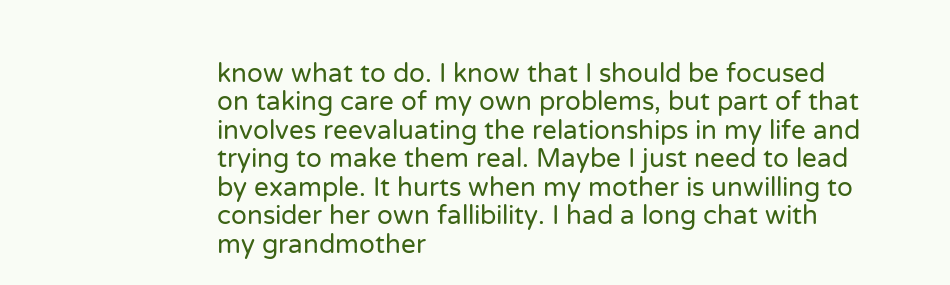know what to do. I know that I should be focused on taking care of my own problems, but part of that involves reevaluating the relationships in my life and trying to make them real. Maybe I just need to lead by example. It hurts when my mother is unwilling to consider her own fallibility. I had a long chat with my grandmother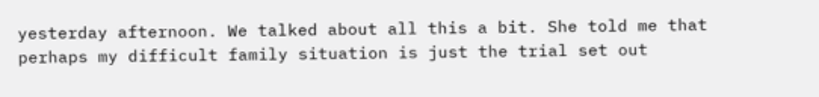yesterday afternoon. We talked about all this a bit. She told me that perhaps my difficult family situation is just the trial set out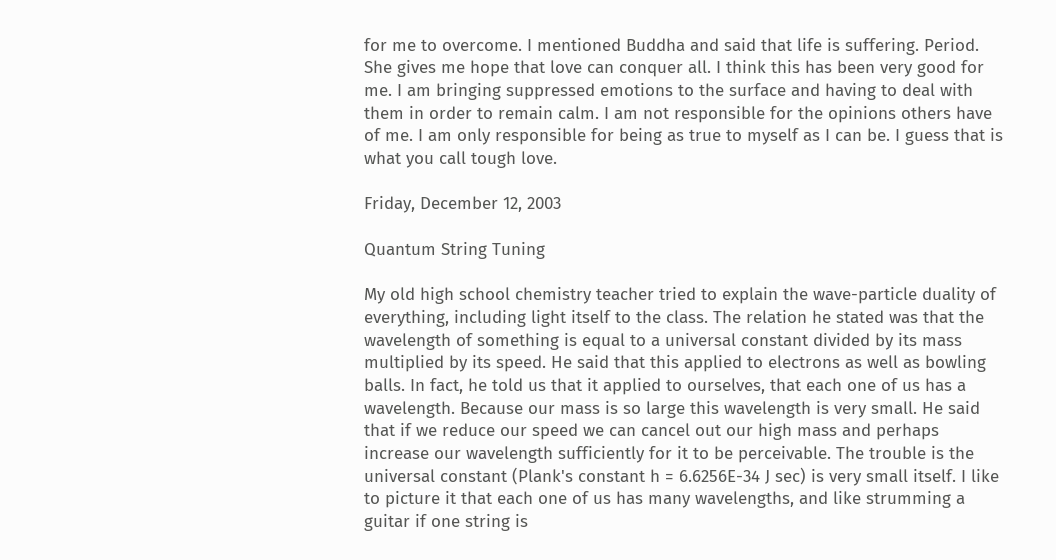for me to overcome. I mentioned Buddha and said that life is suffering. Period. She gives me hope that love can conquer all. I think this has been very good for me. I am bringing suppressed emotions to the surface and having to deal with them in order to remain calm. I am not responsible for the opinions others have of me. I am only responsible for being as true to myself as I can be. I guess that is what you call tough love.

Friday, December 12, 2003

Quantum String Tuning

My old high school chemistry teacher tried to explain the wave-particle duality of everything, including light itself to the class. The relation he stated was that the wavelength of something is equal to a universal constant divided by its mass multiplied by its speed. He said that this applied to electrons as well as bowling balls. In fact, he told us that it applied to ourselves, that each one of us has a wavelength. Because our mass is so large this wavelength is very small. He said that if we reduce our speed we can cancel out our high mass and perhaps increase our wavelength sufficiently for it to be perceivable. The trouble is the universal constant (Plank's constant h = 6.6256E-34 J sec) is very small itself. I like to picture it that each one of us has many wavelengths, and like strumming a guitar if one string is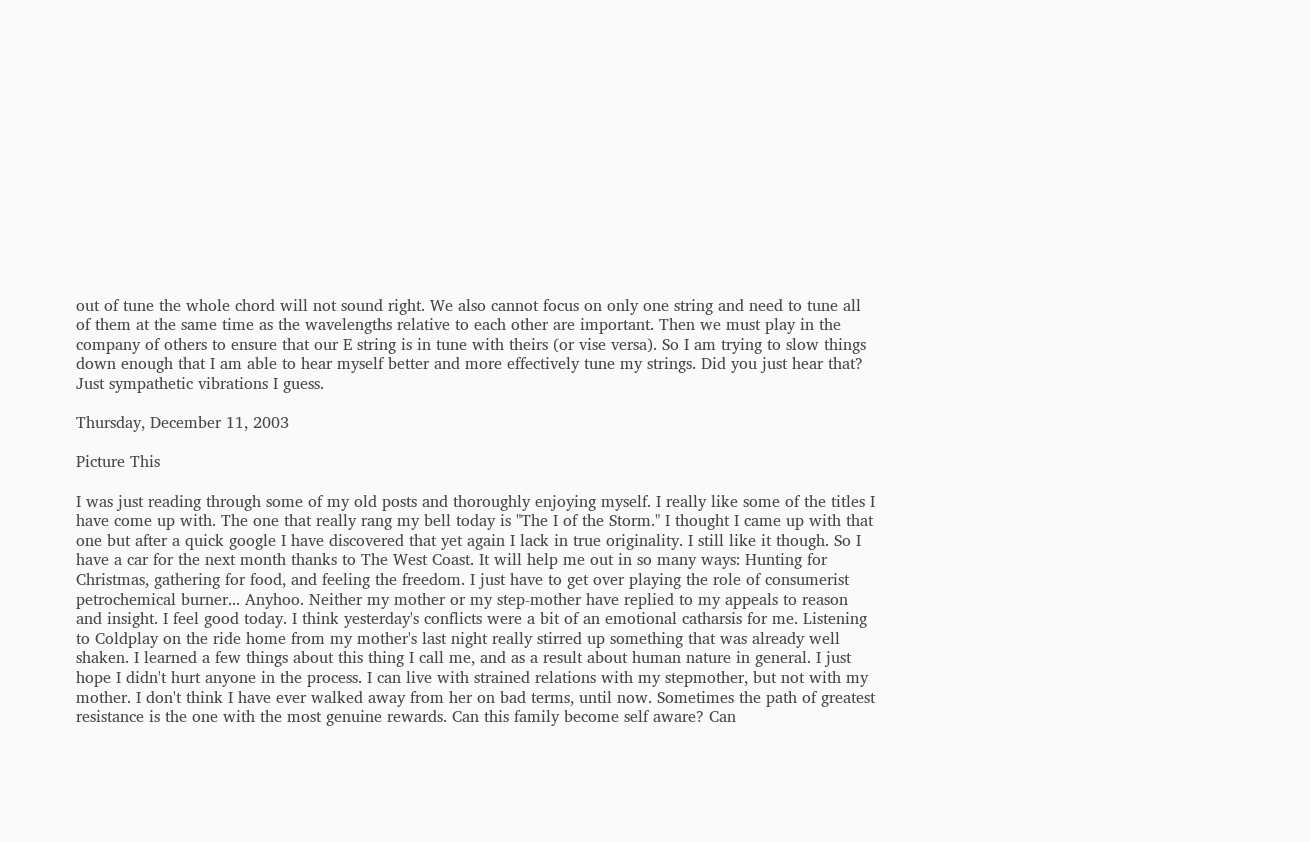out of tune the whole chord will not sound right. We also cannot focus on only one string and need to tune all of them at the same time as the wavelengths relative to each other are important. Then we must play in the company of others to ensure that our E string is in tune with theirs (or vise versa). So I am trying to slow things down enough that I am able to hear myself better and more effectively tune my strings. Did you just hear that? Just sympathetic vibrations I guess.

Thursday, December 11, 2003

Picture This

I was just reading through some of my old posts and thoroughly enjoying myself. I really like some of the titles I have come up with. The one that really rang my bell today is "The I of the Storm." I thought I came up with that one but after a quick google I have discovered that yet again I lack in true originality. I still like it though. So I have a car for the next month thanks to The West Coast. It will help me out in so many ways: Hunting for Christmas, gathering for food, and feeling the freedom. I just have to get over playing the role of consumerist petrochemical burner... Anyhoo. Neither my mother or my step-mother have replied to my appeals to reason and insight. I feel good today. I think yesterday's conflicts were a bit of an emotional catharsis for me. Listening to Coldplay on the ride home from my mother's last night really stirred up something that was already well shaken. I learned a few things about this thing I call me, and as a result about human nature in general. I just hope I didn't hurt anyone in the process. I can live with strained relations with my stepmother, but not with my mother. I don't think I have ever walked away from her on bad terms, until now. Sometimes the path of greatest resistance is the one with the most genuine rewards. Can this family become self aware? Can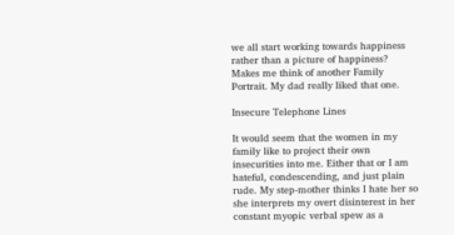we all start working towards happiness rather than a picture of happiness? Makes me think of another Family Portrait. My dad really liked that one.

Insecure Telephone Lines

It would seem that the women in my family like to project their own insecurities into me. Either that or I am hateful, condescending, and just plain rude. My step-mother thinks I hate her so she interprets my overt disinterest in her constant myopic verbal spew as a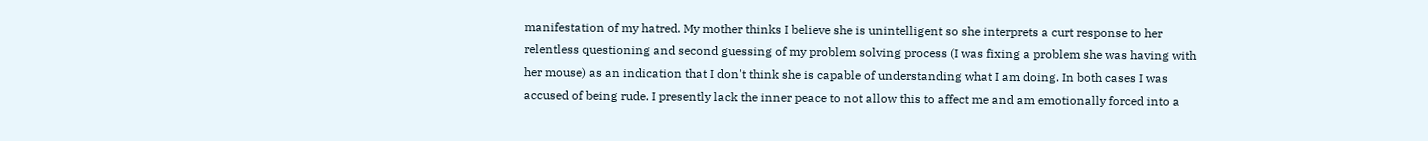manifestation of my hatred. My mother thinks I believe she is unintelligent so she interprets a curt response to her relentless questioning and second guessing of my problem solving process (I was fixing a problem she was having with her mouse) as an indication that I don't think she is capable of understanding what I am doing. In both cases I was accused of being rude. I presently lack the inner peace to not allow this to affect me and am emotionally forced into a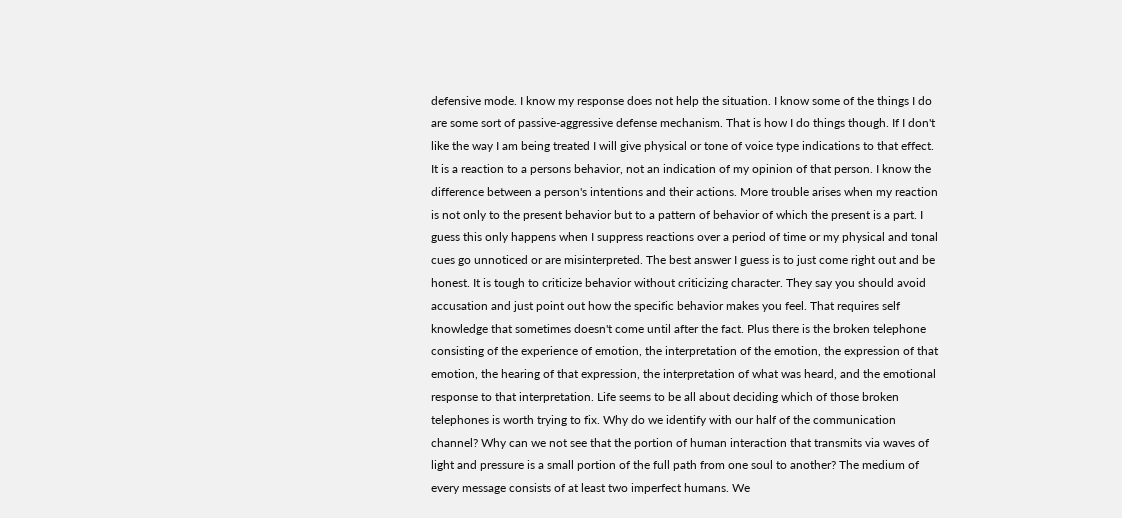defensive mode. I know my response does not help the situation. I know some of the things I do are some sort of passive-aggressive defense mechanism. That is how I do things though. If I don't like the way I am being treated I will give physical or tone of voice type indications to that effect. It is a reaction to a persons behavior, not an indication of my opinion of that person. I know the difference between a person's intentions and their actions. More trouble arises when my reaction is not only to the present behavior but to a pattern of behavior of which the present is a part. I guess this only happens when I suppress reactions over a period of time or my physical and tonal cues go unnoticed or are misinterpreted. The best answer I guess is to just come right out and be honest. It is tough to criticize behavior without criticizing character. They say you should avoid accusation and just point out how the specific behavior makes you feel. That requires self knowledge that sometimes doesn't come until after the fact. Plus there is the broken telephone consisting of the experience of emotion, the interpretation of the emotion, the expression of that emotion, the hearing of that expression, the interpretation of what was heard, and the emotional response to that interpretation. Life seems to be all about deciding which of those broken telephones is worth trying to fix. Why do we identify with our half of the communication channel? Why can we not see that the portion of human interaction that transmits via waves of light and pressure is a small portion of the full path from one soul to another? The medium of every message consists of at least two imperfect humans. We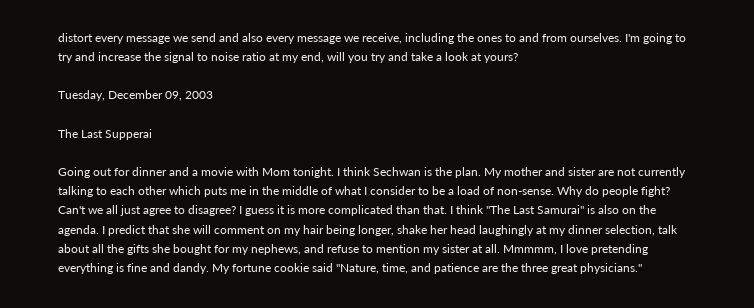distort every message we send and also every message we receive, including the ones to and from ourselves. I'm going to try and increase the signal to noise ratio at my end, will you try and take a look at yours?

Tuesday, December 09, 2003

The Last Supperai

Going out for dinner and a movie with Mom tonight. I think Sechwan is the plan. My mother and sister are not currently talking to each other which puts me in the middle of what I consider to be a load of non-sense. Why do people fight? Can't we all just agree to disagree? I guess it is more complicated than that. I think "The Last Samurai" is also on the agenda. I predict that she will comment on my hair being longer, shake her head laughingly at my dinner selection, talk about all the gifts she bought for my nephews, and refuse to mention my sister at all. Mmmmm, I love pretending everything is fine and dandy. My fortune cookie said "Nature, time, and patience are the three great physicians."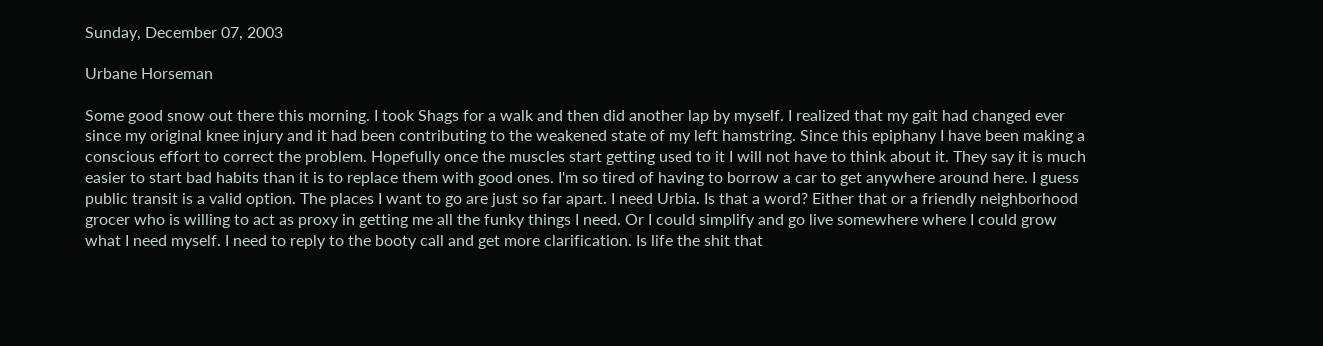Sunday, December 07, 2003

Urbane Horseman

Some good snow out there this morning. I took Shags for a walk and then did another lap by myself. I realized that my gait had changed ever since my original knee injury and it had been contributing to the weakened state of my left hamstring. Since this epiphany I have been making a conscious effort to correct the problem. Hopefully once the muscles start getting used to it I will not have to think about it. They say it is much easier to start bad habits than it is to replace them with good ones. I'm so tired of having to borrow a car to get anywhere around here. I guess public transit is a valid option. The places I want to go are just so far apart. I need Urbia. Is that a word? Either that or a friendly neighborhood grocer who is willing to act as proxy in getting me all the funky things I need. Or I could simplify and go live somewhere where I could grow what I need myself. I need to reply to the booty call and get more clarification. Is life the shit that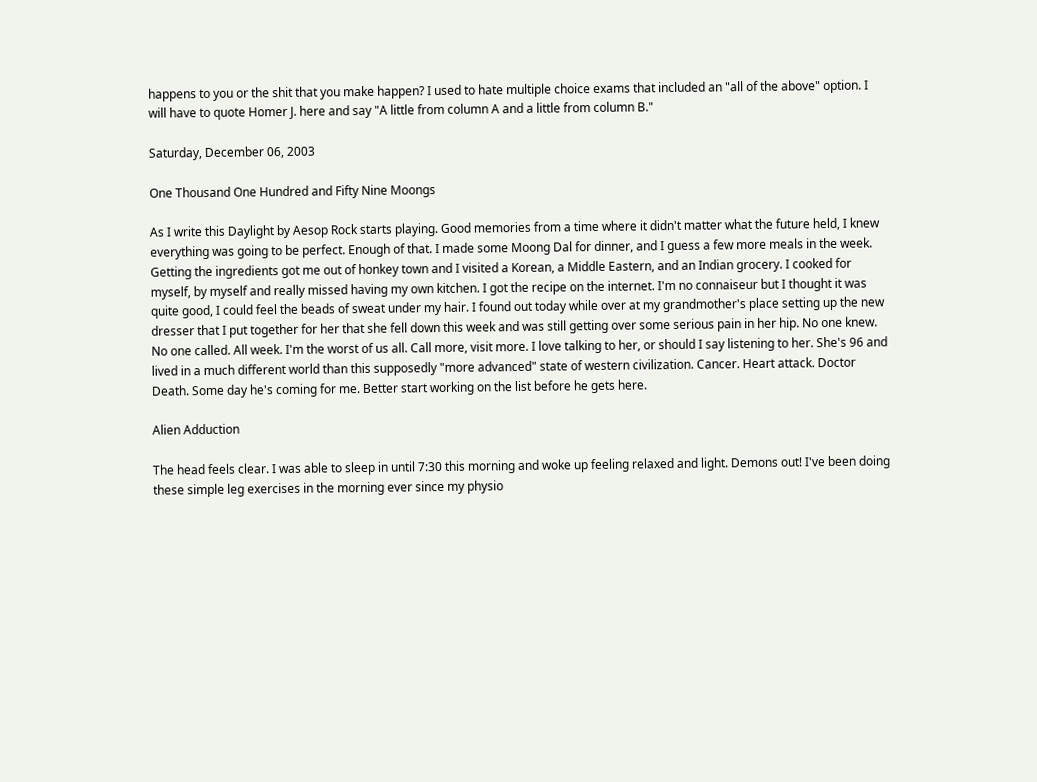happens to you or the shit that you make happen? I used to hate multiple choice exams that included an "all of the above" option. I will have to quote Homer J. here and say "A little from column A and a little from column B."

Saturday, December 06, 2003

One Thousand One Hundred and Fifty Nine Moongs

As I write this Daylight by Aesop Rock starts playing. Good memories from a time where it didn't matter what the future held, I knew everything was going to be perfect. Enough of that. I made some Moong Dal for dinner, and I guess a few more meals in the week. Getting the ingredients got me out of honkey town and I visited a Korean, a Middle Eastern, and an Indian grocery. I cooked for myself, by myself and really missed having my own kitchen. I got the recipe on the internet. I'm no connaiseur but I thought it was quite good, I could feel the beads of sweat under my hair. I found out today while over at my grandmother's place setting up the new dresser that I put together for her that she fell down this week and was still getting over some serious pain in her hip. No one knew. No one called. All week. I'm the worst of us all. Call more, visit more. I love talking to her, or should I say listening to her. She's 96 and lived in a much different world than this supposedly "more advanced" state of western civilization. Cancer. Heart attack. Doctor Death. Some day he's coming for me. Better start working on the list before he gets here.

Alien Adduction

The head feels clear. I was able to sleep in until 7:30 this morning and woke up feeling relaxed and light. Demons out! I've been doing these simple leg exercises in the morning ever since my physio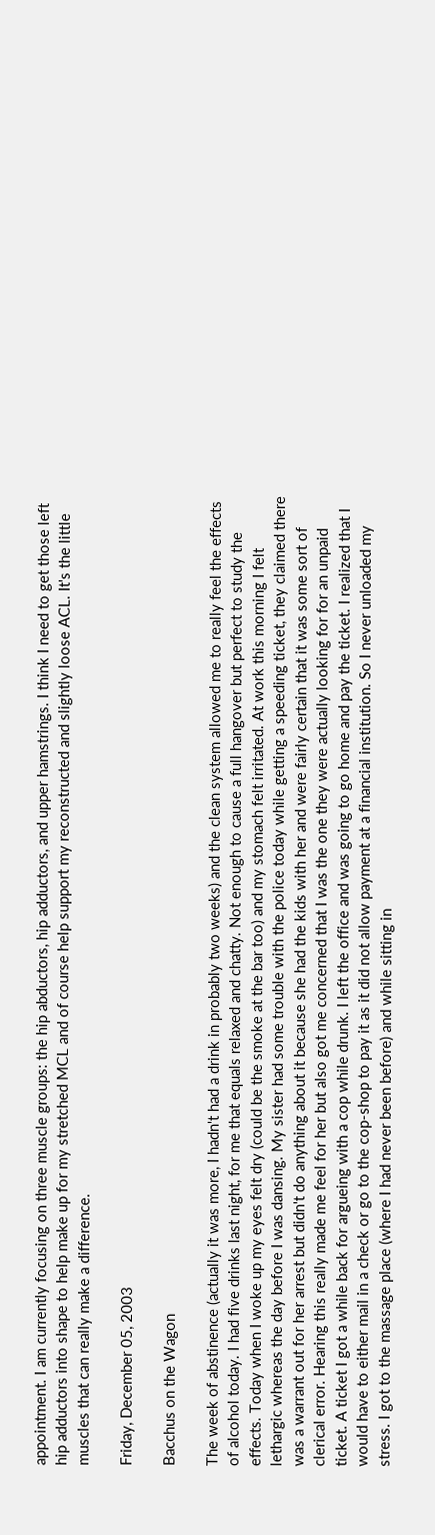appointment. I am currently focusing on three muscle groups: the hip abductors, hip adductors, and upper hamstrings. I think I need to get those left hip adductors into shape to help make up for my stretched MCL and of course help support my reconstructed and slightly loose ACL. It's the little muscles that can really make a difference.

Friday, December 05, 2003

Bacchus on the Wagon

The week of abstinence (actually it was more, I hadn't had a drink in probably two weeks) and the clean system allowed me to really feel the effects of alcohol today. I had five drinks last night, for me that equals relaxed and chatty. Not enough to cause a full hangover but perfect to study the effects. Today when I woke up my eyes felt dry (could be the smoke at the bar too) and my stomach felt irritated. At work this morning I felt lethargic whereas the day before I was dansing. My sister had some trouble with the police today while getting a speeding ticket, they claimed there was a warrant out for her arrest but didn't do anything about it because she had the kids with her and were fairly certain that it was some sort of clerical error. Hearing this really made me feel for her but also got me concerned that I was the one they were actually looking for for an unpaid ticket. A ticket I got a while back for argueing with a cop while drunk. I left the office and was going to go home and pay the ticket. I realized that I would have to either mail in a check or go to the cop-shop to pay it as it did not allow payment at a financial institution. So I never unloaded my stress. I got to the massage place (where I had never been before) and while sitting in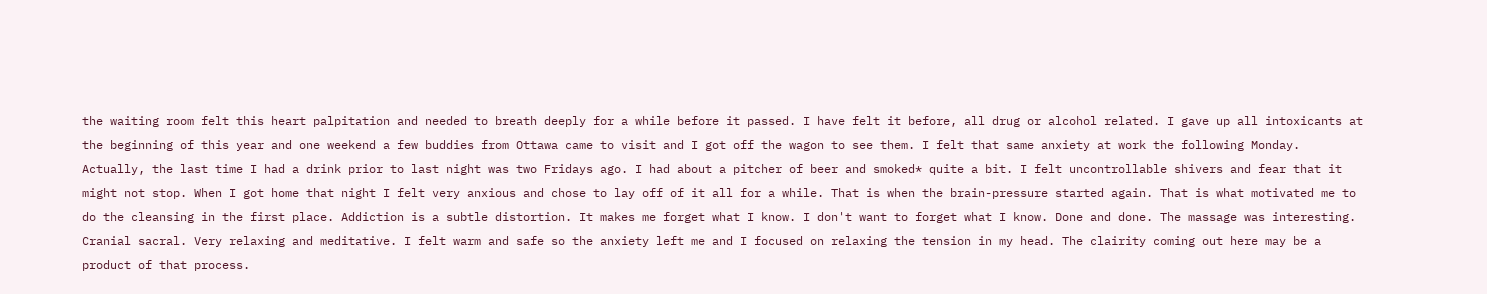the waiting room felt this heart palpitation and needed to breath deeply for a while before it passed. I have felt it before, all drug or alcohol related. I gave up all intoxicants at the beginning of this year and one weekend a few buddies from Ottawa came to visit and I got off the wagon to see them. I felt that same anxiety at work the following Monday. Actually, the last time I had a drink prior to last night was two Fridays ago. I had about a pitcher of beer and smoked* quite a bit. I felt uncontrollable shivers and fear that it might not stop. When I got home that night I felt very anxious and chose to lay off of it all for a while. That is when the brain-pressure started again. That is what motivated me to do the cleansing in the first place. Addiction is a subtle distortion. It makes me forget what I know. I don't want to forget what I know. Done and done. The massage was interesting. Cranial sacral. Very relaxing and meditative. I felt warm and safe so the anxiety left me and I focused on relaxing the tension in my head. The clairity coming out here may be a product of that process.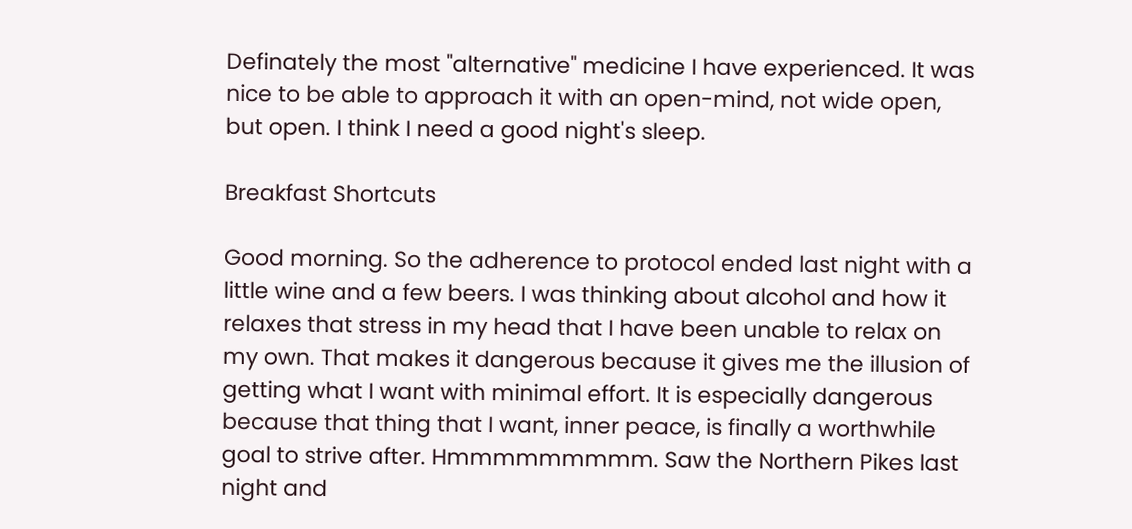Definately the most "alternative" medicine I have experienced. It was nice to be able to approach it with an open-mind, not wide open, but open. I think I need a good night's sleep.

Breakfast Shortcuts

Good morning. So the adherence to protocol ended last night with a little wine and a few beers. I was thinking about alcohol and how it relaxes that stress in my head that I have been unable to relax on my own. That makes it dangerous because it gives me the illusion of getting what I want with minimal effort. It is especially dangerous because that thing that I want, inner peace, is finally a worthwhile goal to strive after. Hmmmmmmmmm. Saw the Northern Pikes last night and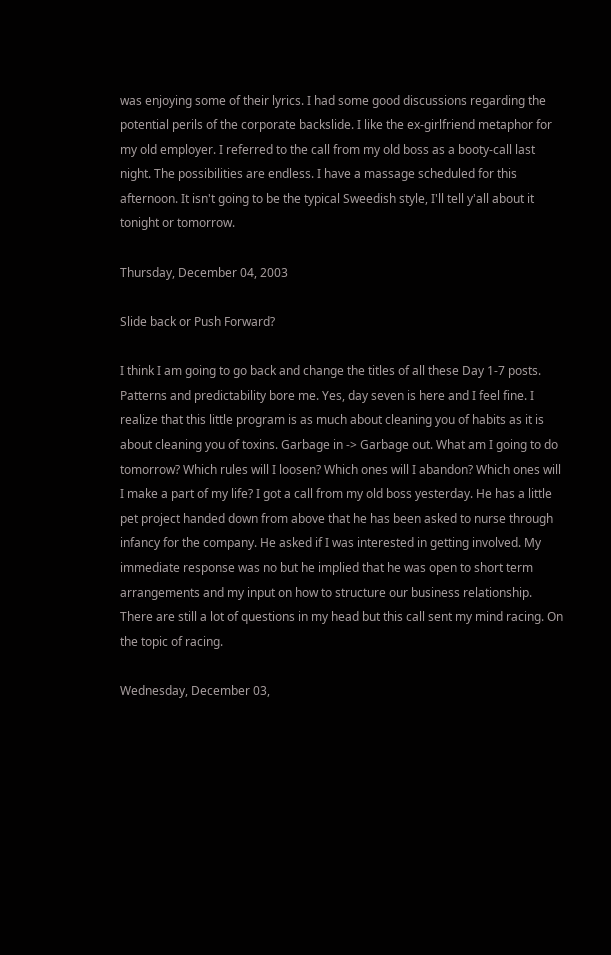was enjoying some of their lyrics. I had some good discussions regarding the potential perils of the corporate backslide. I like the ex-girlfriend metaphor for my old employer. I referred to the call from my old boss as a booty-call last night. The possibilities are endless. I have a massage scheduled for this afternoon. It isn't going to be the typical Sweedish style, I'll tell y'all about it tonight or tomorrow.

Thursday, December 04, 2003

Slide back or Push Forward?

I think I am going to go back and change the titles of all these Day 1-7 posts. Patterns and predictability bore me. Yes, day seven is here and I feel fine. I realize that this little program is as much about cleaning you of habits as it is about cleaning you of toxins. Garbage in -> Garbage out. What am I going to do tomorrow? Which rules will I loosen? Which ones will I abandon? Which ones will I make a part of my life? I got a call from my old boss yesterday. He has a little pet project handed down from above that he has been asked to nurse through infancy for the company. He asked if I was interested in getting involved. My immediate response was no but he implied that he was open to short term arrangements and my input on how to structure our business relationship. There are still a lot of questions in my head but this call sent my mind racing. On the topic of racing.

Wednesday, December 03,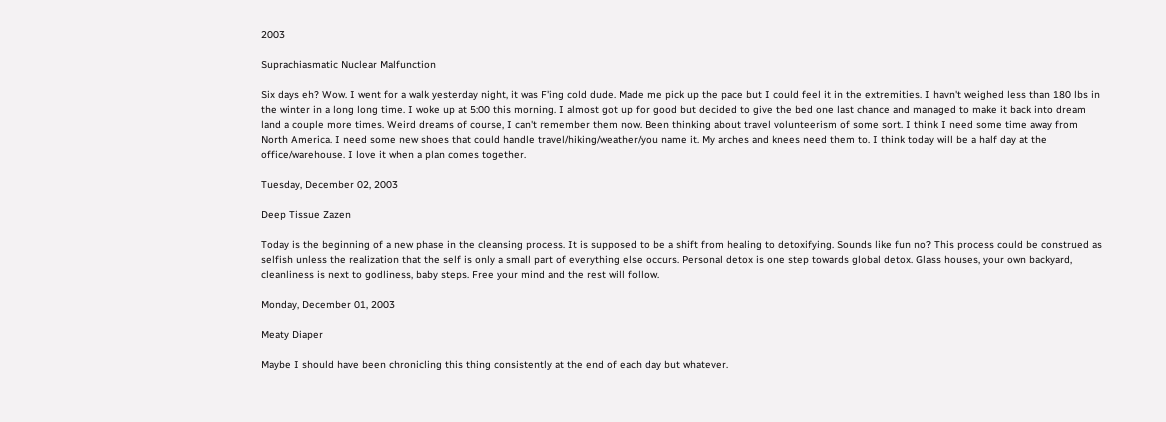2003

Suprachiasmatic Nuclear Malfunction

Six days eh? Wow. I went for a walk yesterday night, it was F'ing cold dude. Made me pick up the pace but I could feel it in the extremities. I havn't weighed less than 180 lbs in the winter in a long long time. I woke up at 5:00 this morning. I almost got up for good but decided to give the bed one last chance and managed to make it back into dream land a couple more times. Weird dreams of course, I can't remember them now. Been thinking about travel volunteerism of some sort. I think I need some time away from North America. I need some new shoes that could handle travel/hiking/weather/you name it. My arches and knees need them to. I think today will be a half day at the office/warehouse. I love it when a plan comes together.

Tuesday, December 02, 2003

Deep Tissue Zazen

Today is the beginning of a new phase in the cleansing process. It is supposed to be a shift from healing to detoxifying. Sounds like fun no? This process could be construed as selfish unless the realization that the self is only a small part of everything else occurs. Personal detox is one step towards global detox. Glass houses, your own backyard, cleanliness is next to godliness, baby steps. Free your mind and the rest will follow.

Monday, December 01, 2003

Meaty Diaper

Maybe I should have been chronicling this thing consistently at the end of each day but whatever.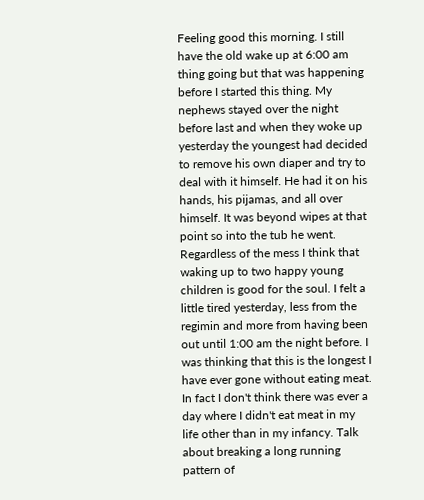Feeling good this morning. I still have the old wake up at 6:00 am thing going but that was happening before I started this thing. My nephews stayed over the night before last and when they woke up yesterday the youngest had decided to remove his own diaper and try to deal with it himself. He had it on his hands, his pijamas, and all over himself. It was beyond wipes at that point so into the tub he went. Regardless of the mess I think that waking up to two happy young children is good for the soul. I felt a little tired yesterday, less from the regimin and more from having been out until 1:00 am the night before. I was thinking that this is the longest I have ever gone without eating meat. In fact I don't think there was ever a day where I didn't eat meat in my life other than in my infancy. Talk about breaking a long running pattern of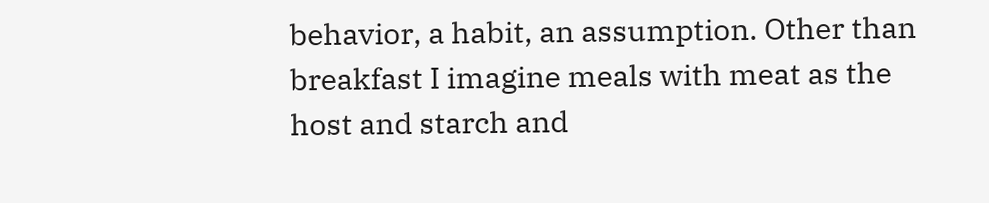behavior, a habit, an assumption. Other than breakfast I imagine meals with meat as the host and starch and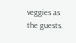veggies as the guests.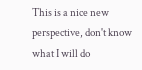This is a nice new perspective, don't know what I will do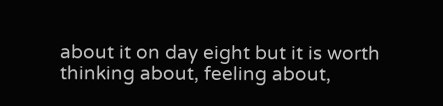about it on day eight but it is worth thinking about, feeling about,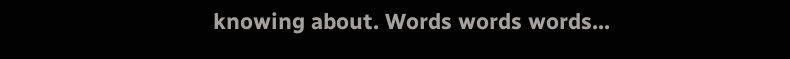knowing about. Words words words...